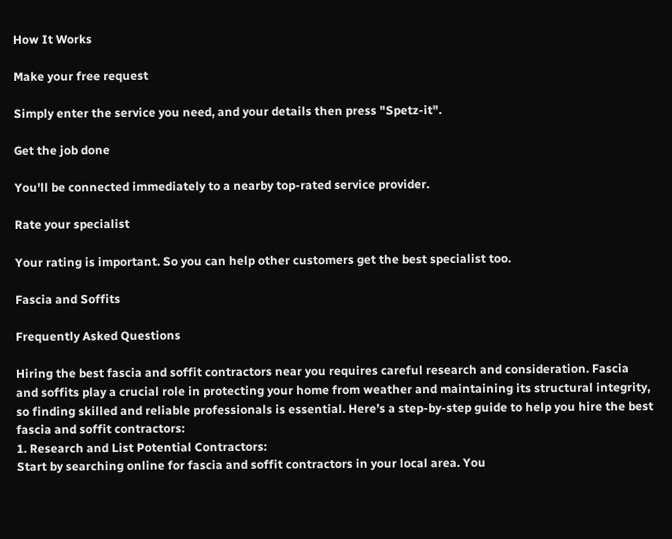How It Works

Make your free request

Simply enter the service you need, and your details then press "Spetz-it".

Get the job done

You'll be connected immediately to a nearby top-rated service provider.

Rate your specialist

Your rating is important. So you can help other customers get the best specialist too.

Fascia and Soffits

Frequently Asked Questions

Hiring the best fascia and soffit contractors near you requires careful research and consideration. Fascia and soffits play a crucial role in protecting your home from weather and maintaining its structural integrity, so finding skilled and reliable professionals is essential. Here’s a step-by-step guide to help you hire the best fascia and soffit contractors:
1. Research and List Potential Contractors:
Start by searching online for fascia and soffit contractors in your local area. You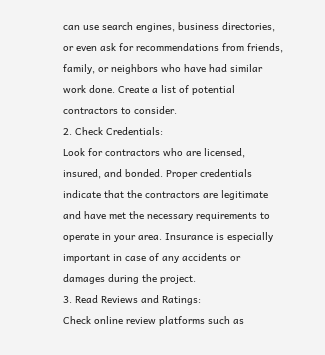can use search engines, business directories, or even ask for recommendations from friends, family, or neighbors who have had similar work done. Create a list of potential contractors to consider.
2. Check Credentials:
Look for contractors who are licensed, insured, and bonded. Proper credentials indicate that the contractors are legitimate and have met the necessary requirements to operate in your area. Insurance is especially important in case of any accidents or damages during the project.
3. Read Reviews and Ratings:
Check online review platforms such as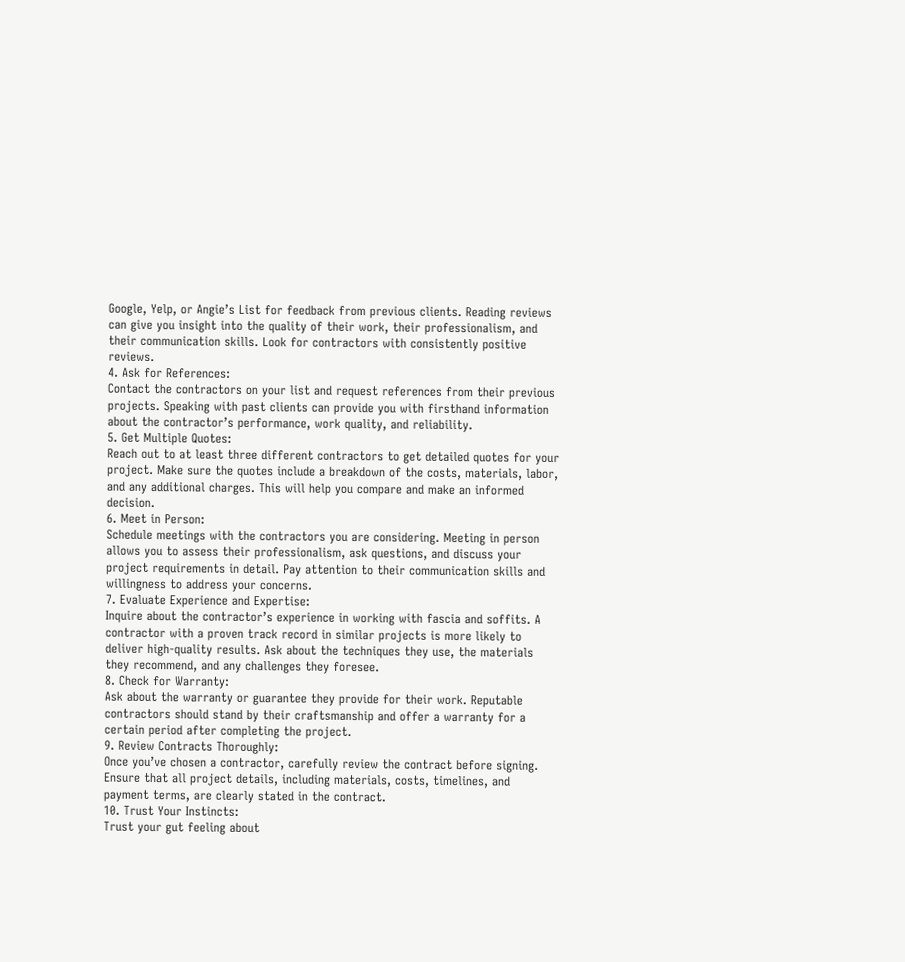Google, Yelp, or Angie’s List for feedback from previous clients. Reading reviews can give you insight into the quality of their work, their professionalism, and their communication skills. Look for contractors with consistently positive reviews.
4. Ask for References:
Contact the contractors on your list and request references from their previous projects. Speaking with past clients can provide you with firsthand information about the contractor’s performance, work quality, and reliability.
5. Get Multiple Quotes:
Reach out to at least three different contractors to get detailed quotes for your project. Make sure the quotes include a breakdown of the costs, materials, labor, and any additional charges. This will help you compare and make an informed decision.
6. Meet in Person:
Schedule meetings with the contractors you are considering. Meeting in person allows you to assess their professionalism, ask questions, and discuss your project requirements in detail. Pay attention to their communication skills and willingness to address your concerns.
7. Evaluate Experience and Expertise:
Inquire about the contractor’s experience in working with fascia and soffits. A contractor with a proven track record in similar projects is more likely to deliver high-quality results. Ask about the techniques they use, the materials they recommend, and any challenges they foresee.
8. Check for Warranty:
Ask about the warranty or guarantee they provide for their work. Reputable contractors should stand by their craftsmanship and offer a warranty for a certain period after completing the project.
9. Review Contracts Thoroughly:
Once you’ve chosen a contractor, carefully review the contract before signing. Ensure that all project details, including materials, costs, timelines, and payment terms, are clearly stated in the contract.
10. Trust Your Instincts:
Trust your gut feeling about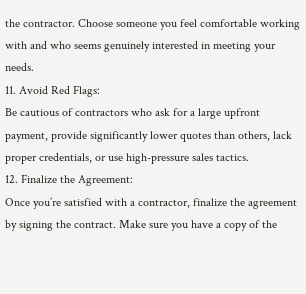the contractor. Choose someone you feel comfortable working with and who seems genuinely interested in meeting your needs.
11. Avoid Red Flags:
Be cautious of contractors who ask for a large upfront payment, provide significantly lower quotes than others, lack proper credentials, or use high-pressure sales tactics.
12. Finalize the Agreement:
Once you’re satisfied with a contractor, finalize the agreement by signing the contract. Make sure you have a copy of the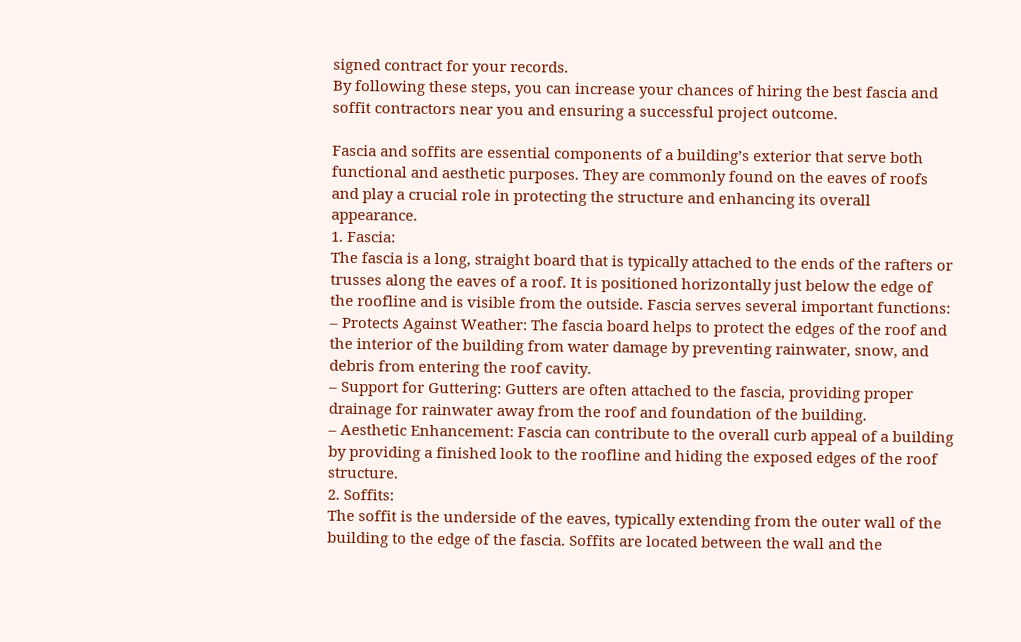signed contract for your records.
By following these steps, you can increase your chances of hiring the best fascia and soffit contractors near you and ensuring a successful project outcome.

Fascia and soffits are essential components of a building’s exterior that serve both functional and aesthetic purposes. They are commonly found on the eaves of roofs and play a crucial role in protecting the structure and enhancing its overall appearance.
1. Fascia:
The fascia is a long, straight board that is typically attached to the ends of the rafters or trusses along the eaves of a roof. It is positioned horizontally just below the edge of the roofline and is visible from the outside. Fascia serves several important functions:
– Protects Against Weather: The fascia board helps to protect the edges of the roof and the interior of the building from water damage by preventing rainwater, snow, and debris from entering the roof cavity.
– Support for Guttering: Gutters are often attached to the fascia, providing proper drainage for rainwater away from the roof and foundation of the building.
– Aesthetic Enhancement: Fascia can contribute to the overall curb appeal of a building by providing a finished look to the roofline and hiding the exposed edges of the roof structure.
2. Soffits:
The soffit is the underside of the eaves, typically extending from the outer wall of the building to the edge of the fascia. Soffits are located between the wall and the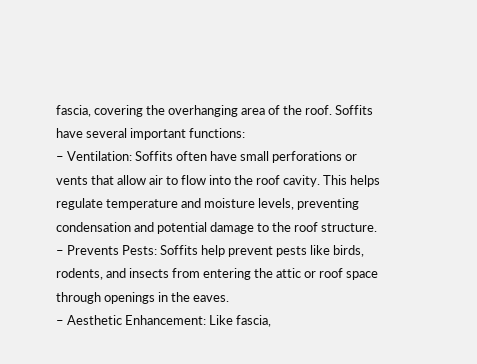fascia, covering the overhanging area of the roof. Soffits have several important functions:
– Ventilation: Soffits often have small perforations or vents that allow air to flow into the roof cavity. This helps regulate temperature and moisture levels, preventing condensation and potential damage to the roof structure.
– Prevents Pests: Soffits help prevent pests like birds, rodents, and insects from entering the attic or roof space through openings in the eaves.
– Aesthetic Enhancement: Like fascia,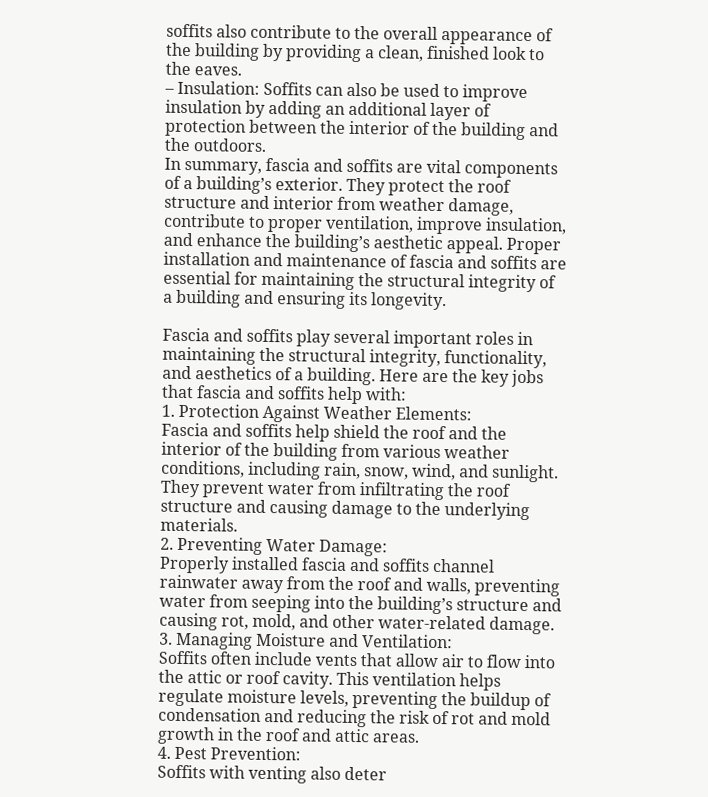soffits also contribute to the overall appearance of the building by providing a clean, finished look to the eaves.
– Insulation: Soffits can also be used to improve insulation by adding an additional layer of protection between the interior of the building and the outdoors.
In summary, fascia and soffits are vital components of a building’s exterior. They protect the roof structure and interior from weather damage, contribute to proper ventilation, improve insulation, and enhance the building’s aesthetic appeal. Proper installation and maintenance of fascia and soffits are essential for maintaining the structural integrity of a building and ensuring its longevity.

Fascia and soffits play several important roles in maintaining the structural integrity, functionality, and aesthetics of a building. Here are the key jobs that fascia and soffits help with:
1. Protection Against Weather Elements:
Fascia and soffits help shield the roof and the interior of the building from various weather conditions, including rain, snow, wind, and sunlight. They prevent water from infiltrating the roof structure and causing damage to the underlying materials.
2. Preventing Water Damage:
Properly installed fascia and soffits channel rainwater away from the roof and walls, preventing water from seeping into the building’s structure and causing rot, mold, and other water-related damage.
3. Managing Moisture and Ventilation:
Soffits often include vents that allow air to flow into the attic or roof cavity. This ventilation helps regulate moisture levels, preventing the buildup of condensation and reducing the risk of rot and mold growth in the roof and attic areas.
4. Pest Prevention:
Soffits with venting also deter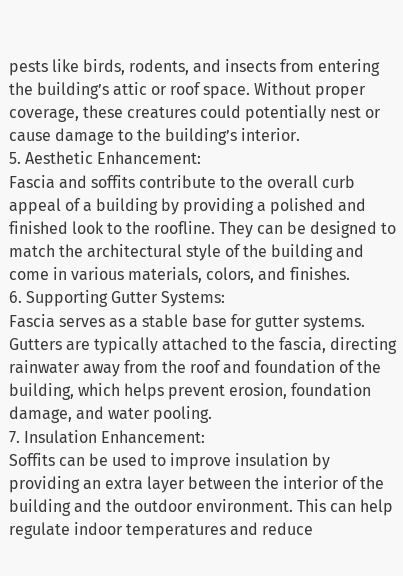pests like birds, rodents, and insects from entering the building’s attic or roof space. Without proper coverage, these creatures could potentially nest or cause damage to the building’s interior.
5. Aesthetic Enhancement:
Fascia and soffits contribute to the overall curb appeal of a building by providing a polished and finished look to the roofline. They can be designed to match the architectural style of the building and come in various materials, colors, and finishes.
6. Supporting Gutter Systems:
Fascia serves as a stable base for gutter systems. Gutters are typically attached to the fascia, directing rainwater away from the roof and foundation of the building, which helps prevent erosion, foundation damage, and water pooling.
7. Insulation Enhancement:
Soffits can be used to improve insulation by providing an extra layer between the interior of the building and the outdoor environment. This can help regulate indoor temperatures and reduce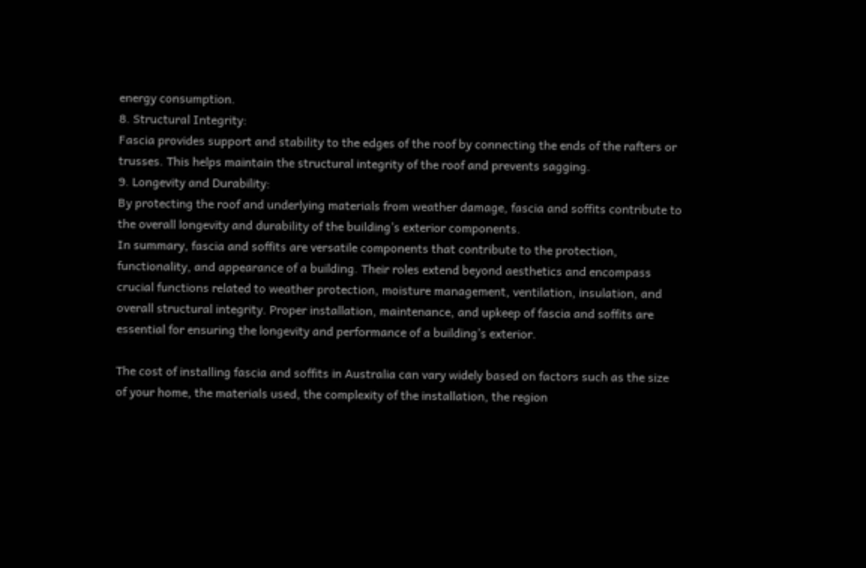energy consumption.
8. Structural Integrity:
Fascia provides support and stability to the edges of the roof by connecting the ends of the rafters or trusses. This helps maintain the structural integrity of the roof and prevents sagging.
9. Longevity and Durability:
By protecting the roof and underlying materials from weather damage, fascia and soffits contribute to the overall longevity and durability of the building’s exterior components.
In summary, fascia and soffits are versatile components that contribute to the protection, functionality, and appearance of a building. Their roles extend beyond aesthetics and encompass crucial functions related to weather protection, moisture management, ventilation, insulation, and overall structural integrity. Proper installation, maintenance, and upkeep of fascia and soffits are essential for ensuring the longevity and performance of a building’s exterior.

The cost of installing fascia and soffits in Australia can vary widely based on factors such as the size of your home, the materials used, the complexity of the installation, the region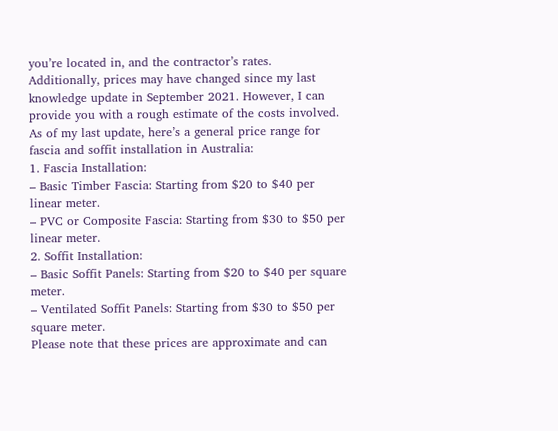you’re located in, and the contractor’s rates. Additionally, prices may have changed since my last knowledge update in September 2021. However, I can provide you with a rough estimate of the costs involved.
As of my last update, here’s a general price range for fascia and soffit installation in Australia:
1. Fascia Installation:
– Basic Timber Fascia: Starting from $20 to $40 per linear meter.
– PVC or Composite Fascia: Starting from $30 to $50 per linear meter.
2. Soffit Installation:
– Basic Soffit Panels: Starting from $20 to $40 per square meter.
– Ventilated Soffit Panels: Starting from $30 to $50 per square meter.
Please note that these prices are approximate and can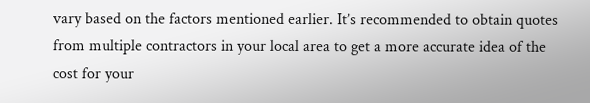vary based on the factors mentioned earlier. It’s recommended to obtain quotes from multiple contractors in your local area to get a more accurate idea of the cost for your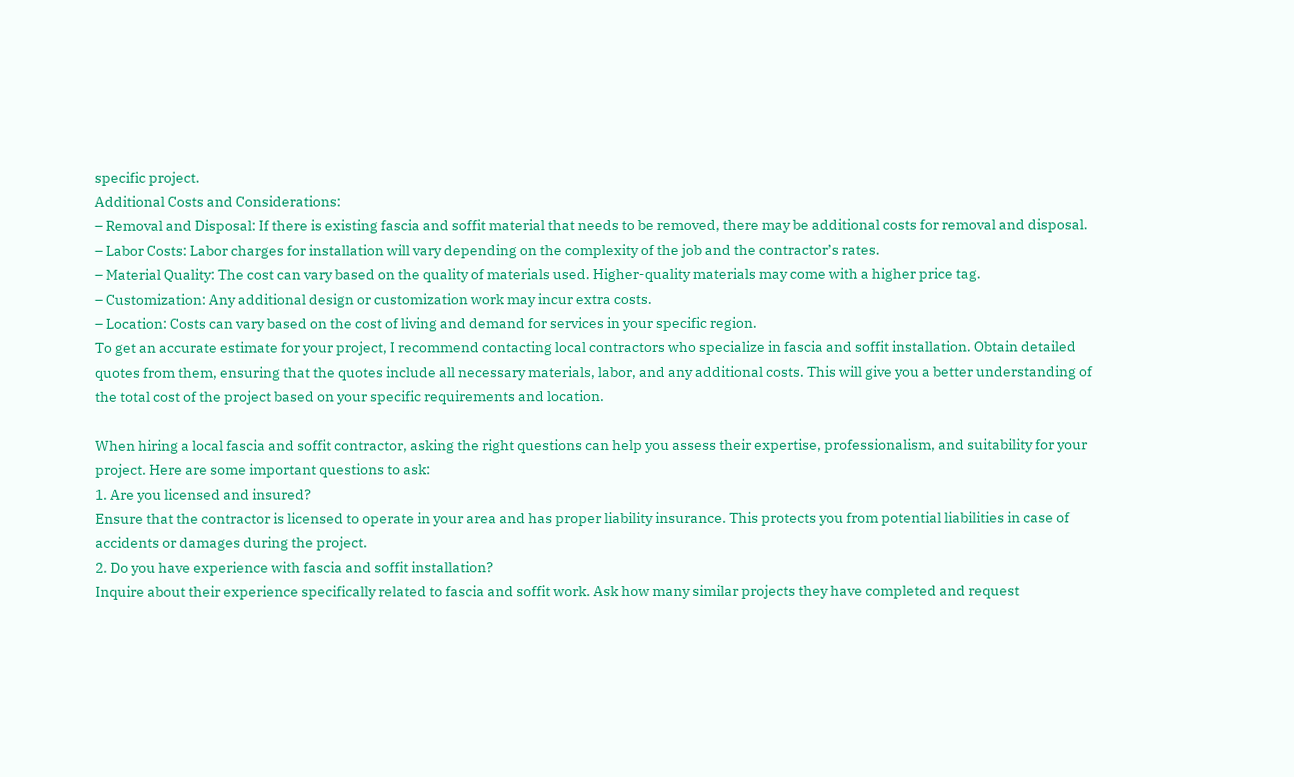specific project.
Additional Costs and Considerations:
– Removal and Disposal: If there is existing fascia and soffit material that needs to be removed, there may be additional costs for removal and disposal.
– Labor Costs: Labor charges for installation will vary depending on the complexity of the job and the contractor’s rates.
– Material Quality: The cost can vary based on the quality of materials used. Higher-quality materials may come with a higher price tag.
– Customization: Any additional design or customization work may incur extra costs.
– Location: Costs can vary based on the cost of living and demand for services in your specific region.
To get an accurate estimate for your project, I recommend contacting local contractors who specialize in fascia and soffit installation. Obtain detailed quotes from them, ensuring that the quotes include all necessary materials, labor, and any additional costs. This will give you a better understanding of the total cost of the project based on your specific requirements and location.

When hiring a local fascia and soffit contractor, asking the right questions can help you assess their expertise, professionalism, and suitability for your project. Here are some important questions to ask:
1. Are you licensed and insured?
Ensure that the contractor is licensed to operate in your area and has proper liability insurance. This protects you from potential liabilities in case of accidents or damages during the project.
2. Do you have experience with fascia and soffit installation?
Inquire about their experience specifically related to fascia and soffit work. Ask how many similar projects they have completed and request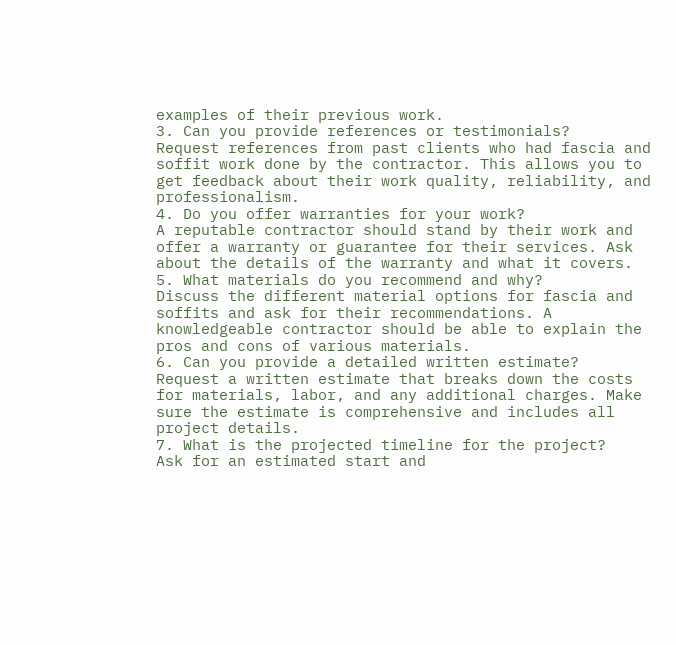examples of their previous work.
3. Can you provide references or testimonials?
Request references from past clients who had fascia and soffit work done by the contractor. This allows you to get feedback about their work quality, reliability, and professionalism.
4. Do you offer warranties for your work?
A reputable contractor should stand by their work and offer a warranty or guarantee for their services. Ask about the details of the warranty and what it covers.
5. What materials do you recommend and why?
Discuss the different material options for fascia and soffits and ask for their recommendations. A knowledgeable contractor should be able to explain the pros and cons of various materials.
6. Can you provide a detailed written estimate?
Request a written estimate that breaks down the costs for materials, labor, and any additional charges. Make sure the estimate is comprehensive and includes all project details.
7. What is the projected timeline for the project?
Ask for an estimated start and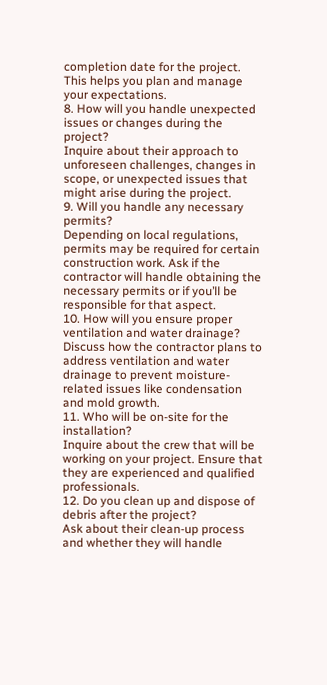completion date for the project. This helps you plan and manage your expectations.
8. How will you handle unexpected issues or changes during the project?
Inquire about their approach to unforeseen challenges, changes in scope, or unexpected issues that might arise during the project.
9. Will you handle any necessary permits?
Depending on local regulations, permits may be required for certain construction work. Ask if the contractor will handle obtaining the necessary permits or if you’ll be responsible for that aspect.
10. How will you ensure proper ventilation and water drainage?
Discuss how the contractor plans to address ventilation and water drainage to prevent moisture-related issues like condensation and mold growth.
11. Who will be on-site for the installation?
Inquire about the crew that will be working on your project. Ensure that they are experienced and qualified professionals.
12. Do you clean up and dispose of debris after the project?
Ask about their clean-up process and whether they will handle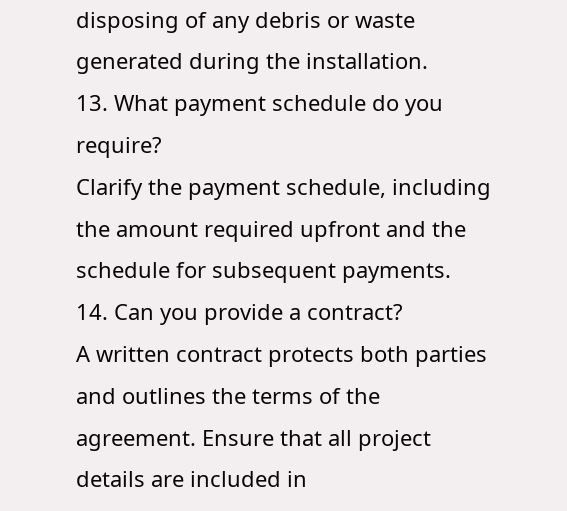disposing of any debris or waste generated during the installation.
13. What payment schedule do you require?
Clarify the payment schedule, including the amount required upfront and the schedule for subsequent payments.
14. Can you provide a contract?
A written contract protects both parties and outlines the terms of the agreement. Ensure that all project details are included in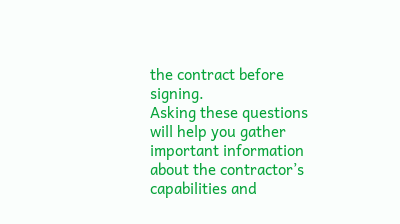the contract before signing.
Asking these questions will help you gather important information about the contractor’s capabilities and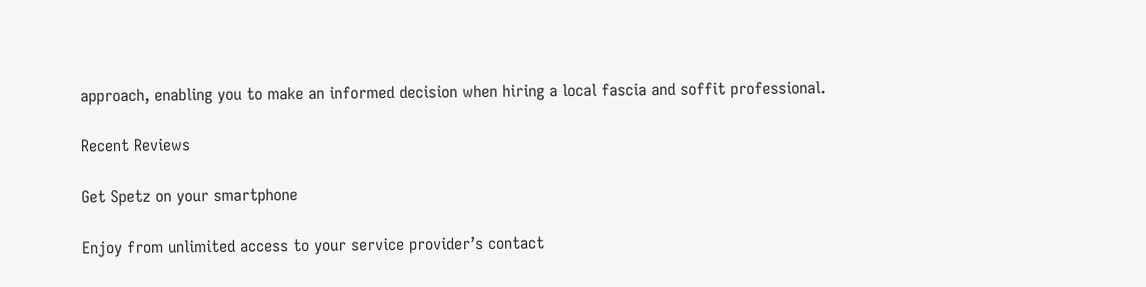approach, enabling you to make an informed decision when hiring a local fascia and soffit professional.

Recent Reviews

Get Spetz on your smartphone

Enjoy from unlimited access to your service provider’s contact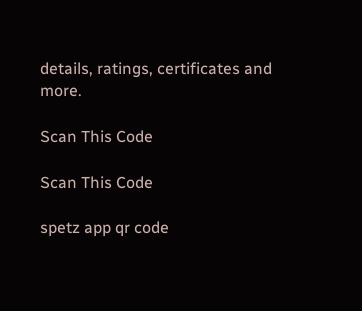details, ratings, certificates and more.

Scan This Code

Scan This Code

spetz app qr code